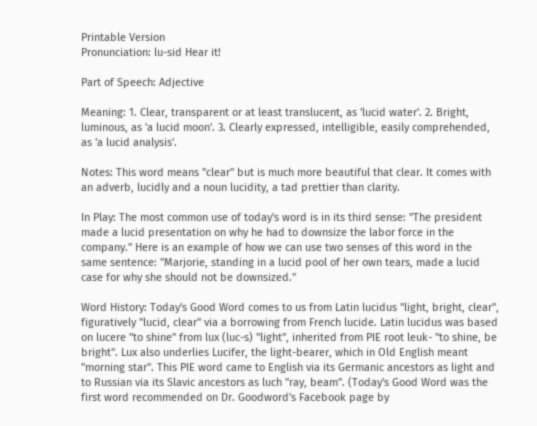Printable Version
Pronunciation: lu-sid Hear it!

Part of Speech: Adjective

Meaning: 1. Clear, transparent or at least translucent, as 'lucid water'. 2. Bright, luminous, as 'a lucid moon'. 3. Clearly expressed, intelligible, easily comprehended, as 'a lucid analysis'.

Notes: This word means "clear" but is much more beautiful that clear. It comes with an adverb, lucidly and a noun lucidity, a tad prettier than clarity.

In Play: The most common use of today's word is in its third sense: "The president made a lucid presentation on why he had to downsize the labor force in the company." Here is an example of how we can use two senses of this word in the same sentence: "Marjorie, standing in a lucid pool of her own tears, made a lucid case for why she should not be downsized."

Word History: Today's Good Word comes to us from Latin lucidus "light, bright, clear", figuratively "lucid, clear" via a borrowing from French lucide. Latin lucidus was based on lucere "to shine" from lux (luc-s) "light", inherited from PIE root leuk- "to shine, be bright". Lux also underlies Lucifer, the light-bearer, which in Old English meant "morning star". This PIE word came to English via its Germanic ancestors as light and to Russian via its Slavic ancestors as luch "ray, beam". (Today's Good Word was the first word recommended on Dr. Goodword's Facebook page by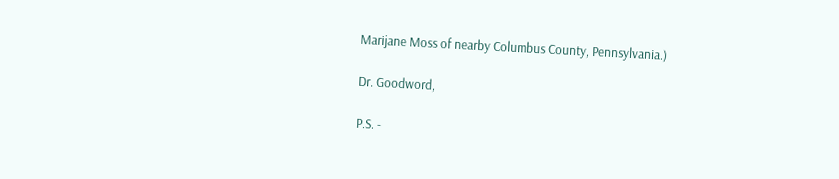Marijane Moss of nearby Columbus County, Pennsylvania.)

Dr. Goodword,

P.S. -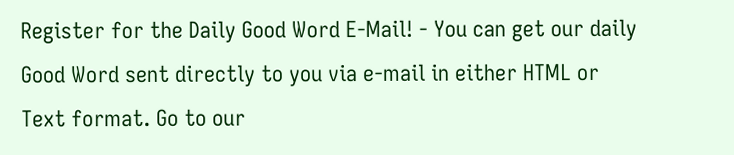Register for the Daily Good Word E-Mail! - You can get our daily Good Word sent directly to you via e-mail in either HTML or Text format. Go to our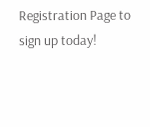Registration Page to sign up today!